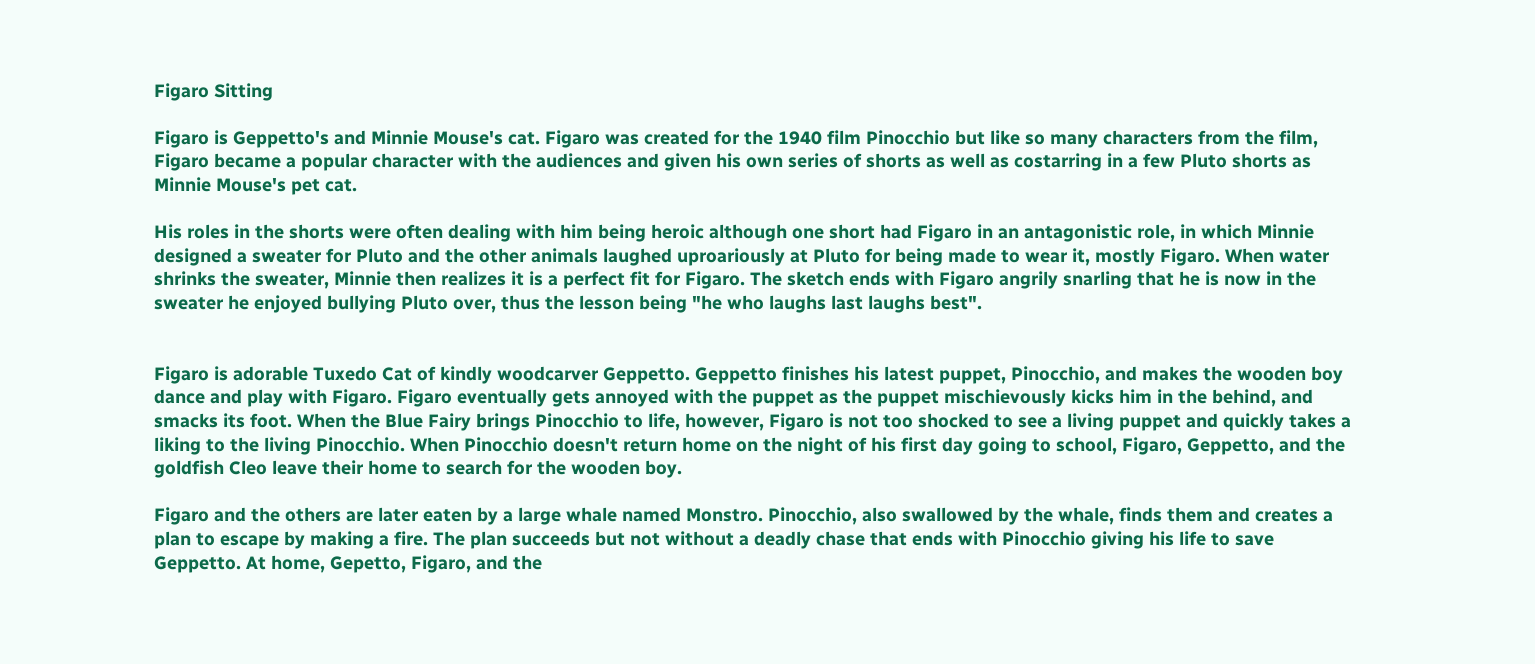Figaro Sitting

Figaro is Geppetto's and Minnie Mouse's cat. Figaro was created for the 1940 film Pinocchio but like so many characters from the film, Figaro became a popular character with the audiences and given his own series of shorts as well as costarring in a few Pluto shorts as Minnie Mouse's pet cat.

His roles in the shorts were often dealing with him being heroic although one short had Figaro in an antagonistic role, in which Minnie designed a sweater for Pluto and the other animals laughed uproariously at Pluto for being made to wear it, mostly Figaro. When water shrinks the sweater, Minnie then realizes it is a perfect fit for Figaro. The sketch ends with Figaro angrily snarling that he is now in the sweater he enjoyed bullying Pluto over, thus the lesson being "he who laughs last laughs best".


Figaro is adorable Tuxedo Cat of kindly woodcarver Geppetto. Geppetto finishes his latest puppet, Pinocchio, and makes the wooden boy dance and play with Figaro. Figaro eventually gets annoyed with the puppet as the puppet mischievously kicks him in the behind, and smacks its foot. When the Blue Fairy brings Pinocchio to life, however, Figaro is not too shocked to see a living puppet and quickly takes a liking to the living Pinocchio. When Pinocchio doesn't return home on the night of his first day going to school, Figaro, Geppetto, and the goldfish Cleo leave their home to search for the wooden boy.

Figaro and the others are later eaten by a large whale named Monstro. Pinocchio, also swallowed by the whale, finds them and creates a plan to escape by making a fire. The plan succeeds but not without a deadly chase that ends with Pinocchio giving his life to save Geppetto. At home, Gepetto, Figaro, and the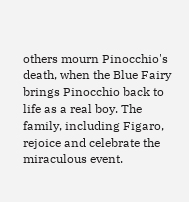others mourn Pinocchio's death, when the Blue Fairy brings Pinocchio back to life as a real boy. The family, including Figaro, rejoice and celebrate the miraculous event.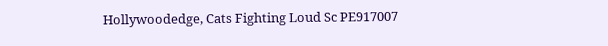Hollywoodedge, Cats Fighting Loud Sc PE917007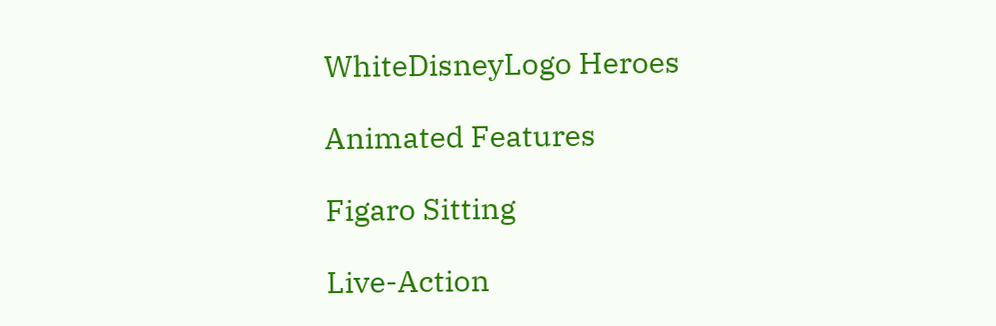WhiteDisneyLogo Heroes

Animated Features

Figaro Sitting

Live-Action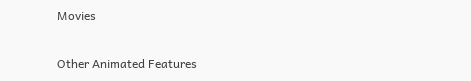Movies

Other Animated Features